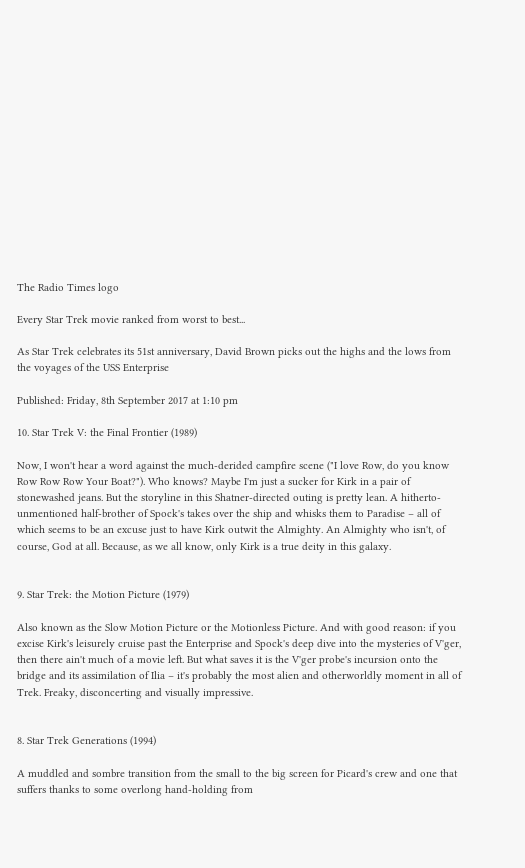The Radio Times logo

Every Star Trek movie ranked from worst to best...

As Star Trek celebrates its 51st anniversary, David Brown picks out the highs and the lows from the voyages of the USS Enterprise

Published: Friday, 8th September 2017 at 1:10 pm

10. Star Trek V: the Final Frontier (1989)

Now, I won't hear a word against the much-derided campfire scene ("I love Row, do you know Row Row Row Your Boat?"). Who knows? Maybe I'm just a sucker for Kirk in a pair of stonewashed jeans. But the storyline in this Shatner-directed outing is pretty lean. A hitherto-unmentioned half-brother of Spock's takes over the ship and whisks them to Paradise – all of which seems to be an excuse just to have Kirk outwit the Almighty. An Almighty who isn't, of course, God at all. Because, as we all know, only Kirk is a true deity in this galaxy.


9. Star Trek: the Motion Picture (1979)

Also known as the Slow Motion Picture or the Motionless Picture. And with good reason: if you excise Kirk's leisurely cruise past the Enterprise and Spock's deep dive into the mysteries of V'ger, then there ain't much of a movie left. But what saves it is the V'ger probe's incursion onto the bridge and its assimilation of Ilia – it's probably the most alien and otherworldly moment in all of Trek. Freaky, disconcerting and visually impressive.


8. Star Trek Generations (1994)

A muddled and sombre transition from the small to the big screen for Picard's crew and one that suffers thanks to some overlong hand-holding from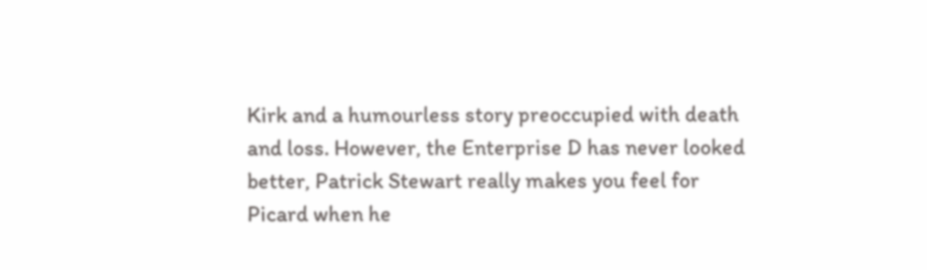Kirk and a humourless story preoccupied with death and loss. However, the Enterprise D has never looked better, Patrick Stewart really makes you feel for Picard when he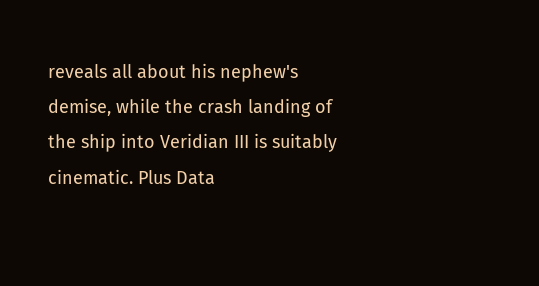reveals all about his nephew's demise, while the crash landing of the ship into Veridian III is suitably cinematic. Plus Data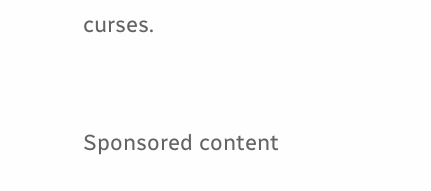curses.


Sponsored content